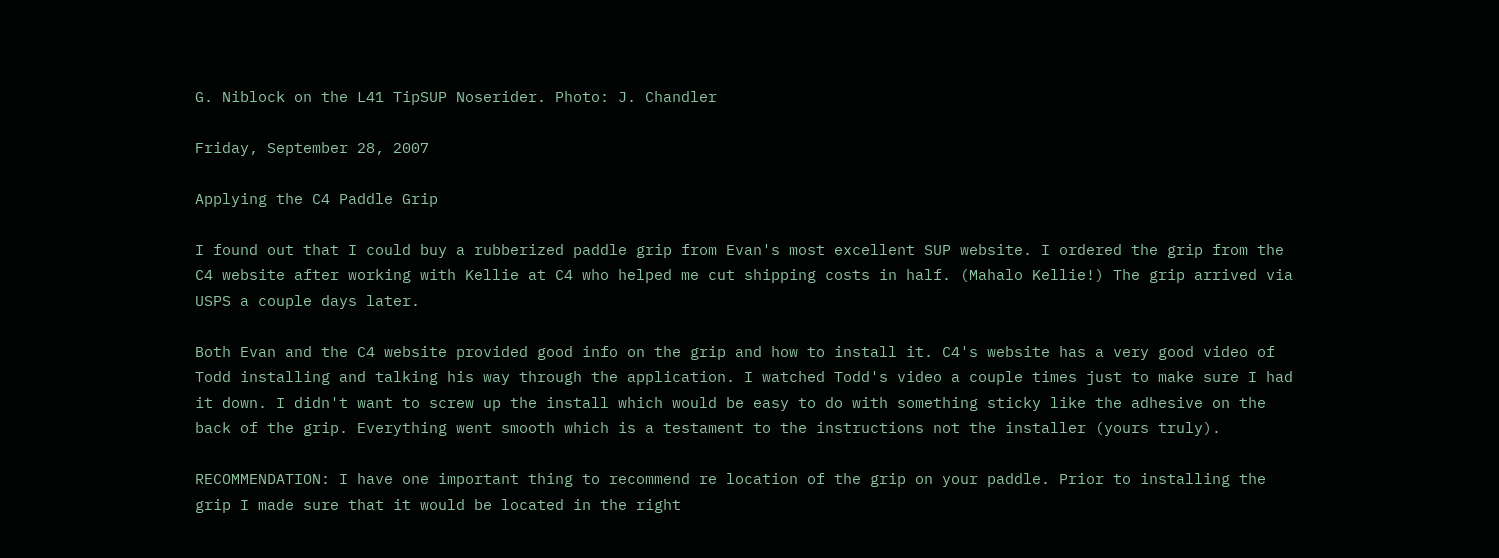G. Niblock on the L41 TipSUP Noserider. Photo: J. Chandler

Friday, September 28, 2007

Applying the C4 Paddle Grip

I found out that I could buy a rubberized paddle grip from Evan's most excellent SUP website. I ordered the grip from the C4 website after working with Kellie at C4 who helped me cut shipping costs in half. (Mahalo Kellie!) The grip arrived via USPS a couple days later.

Both Evan and the C4 website provided good info on the grip and how to install it. C4's website has a very good video of Todd installing and talking his way through the application. I watched Todd's video a couple times just to make sure I had it down. I didn't want to screw up the install which would be easy to do with something sticky like the adhesive on the back of the grip. Everything went smooth which is a testament to the instructions not the installer (yours truly).

RECOMMENDATION: I have one important thing to recommend re location of the grip on your paddle. Prior to installing the grip I made sure that it would be located in the right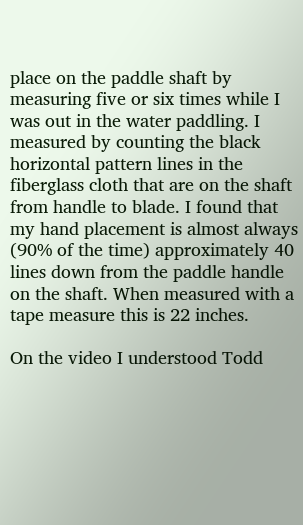place on the paddle shaft by measuring five or six times while I was out in the water paddling. I measured by counting the black horizontal pattern lines in the fiberglass cloth that are on the shaft from handle to blade. I found that my hand placement is almost always (90% of the time) approximately 40 lines down from the paddle handle on the shaft. When measured with a tape measure this is 22 inches.

On the video I understood Todd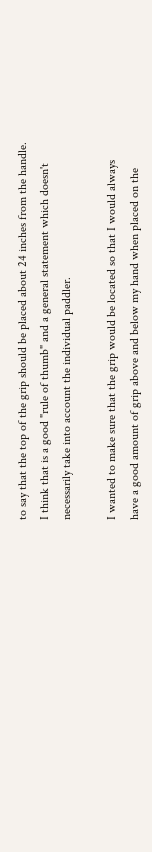to say that the top of the grip should be placed about 24 inches from the handle. I think that is a good "rule of thumb" and a general statement which doesn't necessarily take into account the individual paddler.

I wanted to make sure that the grip would be located so that I would always have a good amount of grip above and below my hand when placed on the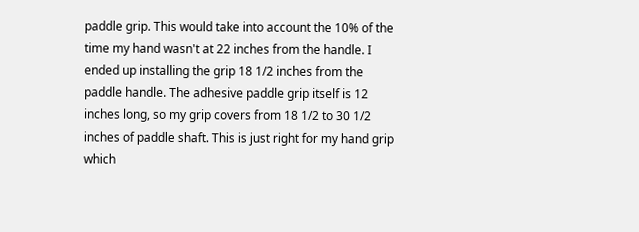paddle grip. This would take into account the 10% of the time my hand wasn't at 22 inches from the handle. I ended up installing the grip 18 1/2 inches from the paddle handle. The adhesive paddle grip itself is 12 inches long, so my grip covers from 18 1/2 to 30 1/2 inches of paddle shaft. This is just right for my hand grip which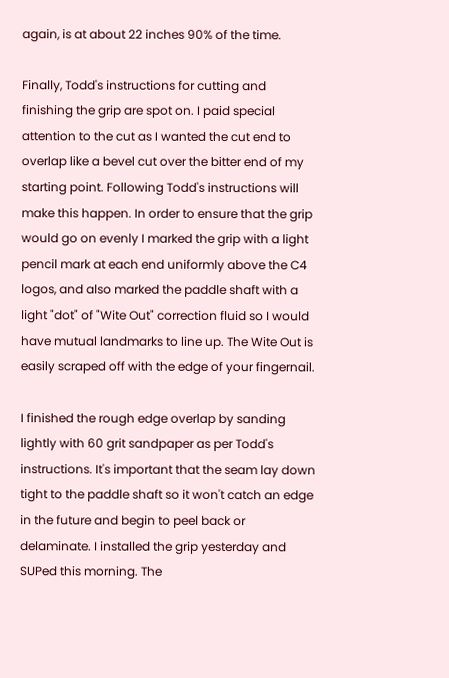again, is at about 22 inches 90% of the time.

Finally, Todd's instructions for cutting and finishing the grip are spot on. I paid special attention to the cut as I wanted the cut end to overlap like a bevel cut over the bitter end of my starting point. Following Todd's instructions will make this happen. In order to ensure that the grip would go on evenly I marked the grip with a light pencil mark at each end uniformly above the C4 logos, and also marked the paddle shaft with a light "dot" of "Wite Out" correction fluid so I would have mutual landmarks to line up. The Wite Out is easily scraped off with the edge of your fingernail.

I finished the rough edge overlap by sanding lightly with 60 grit sandpaper as per Todd's instructions. It's important that the seam lay down tight to the paddle shaft so it won't catch an edge in the future and begin to peel back or delaminate. I installed the grip yesterday and SUPed this morning. The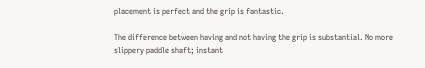placement is perfect and the grip is fantastic.

The difference between having and not having the grip is substantial. No more slippery paddle shaft; instant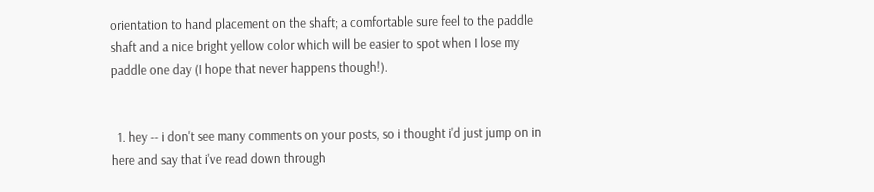orientation to hand placement on the shaft; a comfortable sure feel to the paddle shaft and a nice bright yellow color which will be easier to spot when I lose my paddle one day (I hope that never happens though!).


  1. hey -- i don't see many comments on your posts, so i thought i'd just jump on in here and say that i've read down through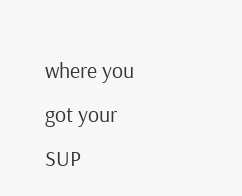where you got your SUP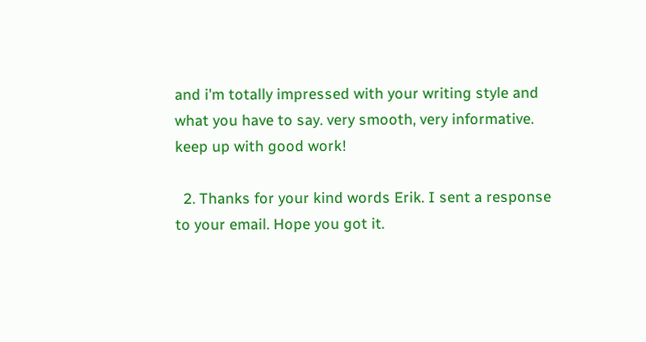and i'm totally impressed with your writing style and what you have to say. very smooth, very informative. keep up with good work!

  2. Thanks for your kind words Erik. I sent a response to your email. Hope you got it.